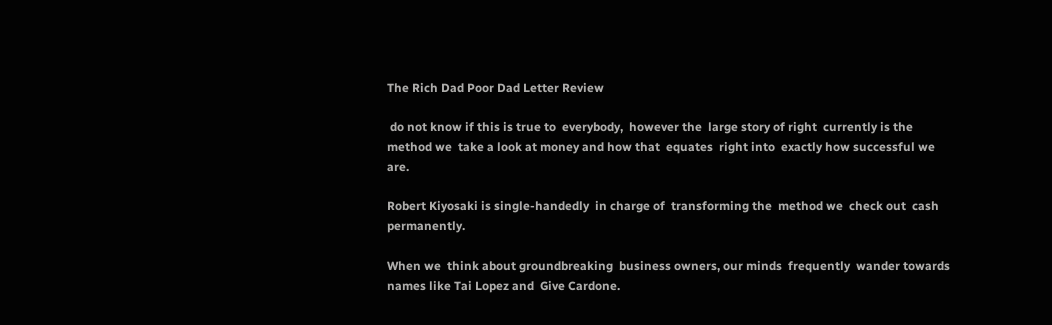The Rich Dad Poor Dad Letter Review

 do not know if this is true to  everybody,  however the  large story of right  currently is the  method we  take a look at money and how that  equates  right into  exactly how successful we are.

Robert Kiyosaki is single-handedly  in charge of  transforming the  method we  check out  cash  permanently.

When we  think about groundbreaking  business owners, our minds  frequently  wander towards names like Tai Lopez and  Give Cardone.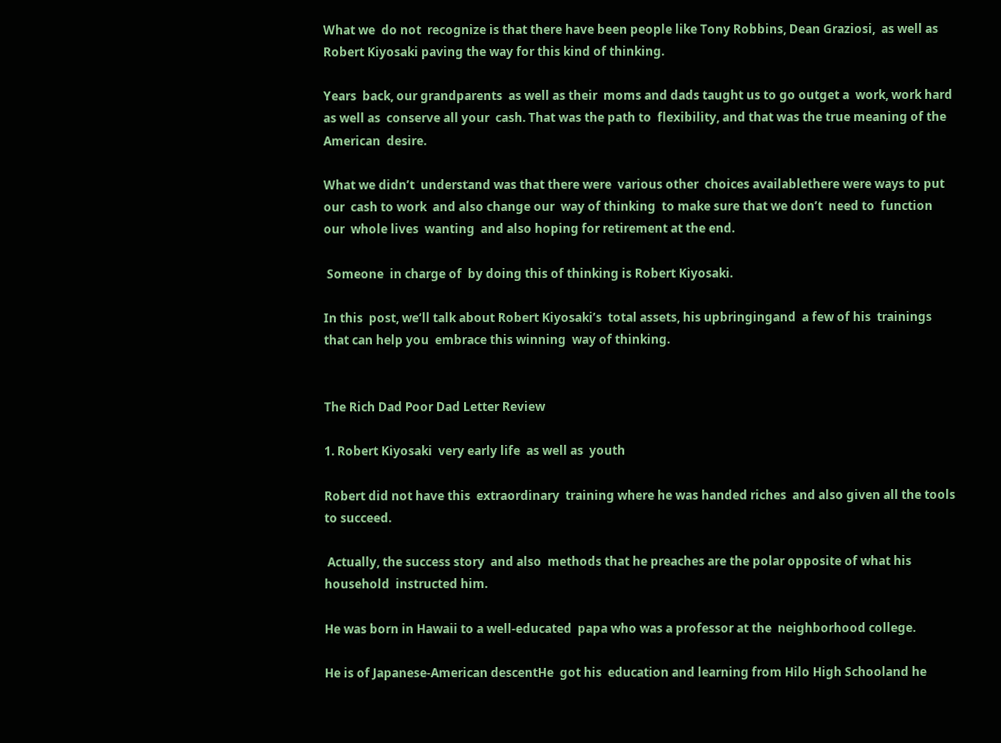What we  do not  recognize is that there have been people like Tony Robbins, Dean Graziosi,  as well as Robert Kiyosaki paving the way for this kind of thinking.

Years  back, our grandparents  as well as their  moms and dads taught us to go outget a  work, work hard as well as  conserve all your  cash. That was the path to  flexibility, and that was the true meaning of the American  desire.

What we didn’t  understand was that there were  various other  choices availablethere were ways to put our  cash to work  and also change our  way of thinking  to make sure that we don’t  need to  function our  whole lives  wanting  and also hoping for retirement at the end.

 Someone  in charge of  by doing this of thinking is Robert Kiyosaki.

In this  post, we‘ll talk about Robert Kiyosaki’s  total assets, his upbringingand  a few of his  trainings that can help you  embrace this winning  way of thinking.


The Rich Dad Poor Dad Letter Review

1. Robert Kiyosaki  very early life  as well as  youth

Robert did not have this  extraordinary  training where he was handed riches  and also given all the tools to succeed.

 Actually, the success story  and also  methods that he preaches are the polar opposite of what his  household  instructed him.

He was born in Hawaii to a well-educated  papa who was a professor at the  neighborhood college.

He is of Japanese-American descentHe  got his  education and learning from Hilo High Schooland he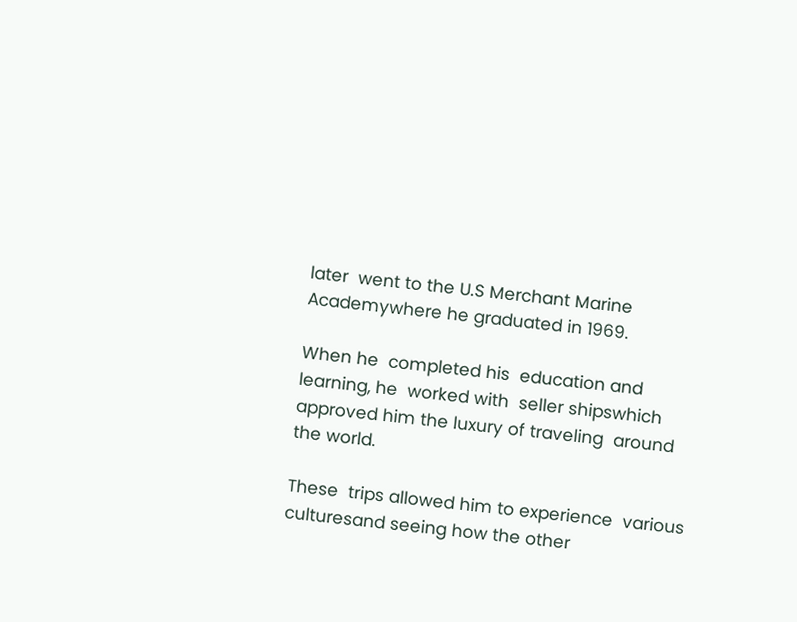later  went to the U.S Merchant Marine Academywhere he graduated in 1969.

When he  completed his  education and learning, he  worked with  seller shipswhich  approved him the luxury of traveling  around the world.

These  trips allowed him to experience  various culturesand seeing how the other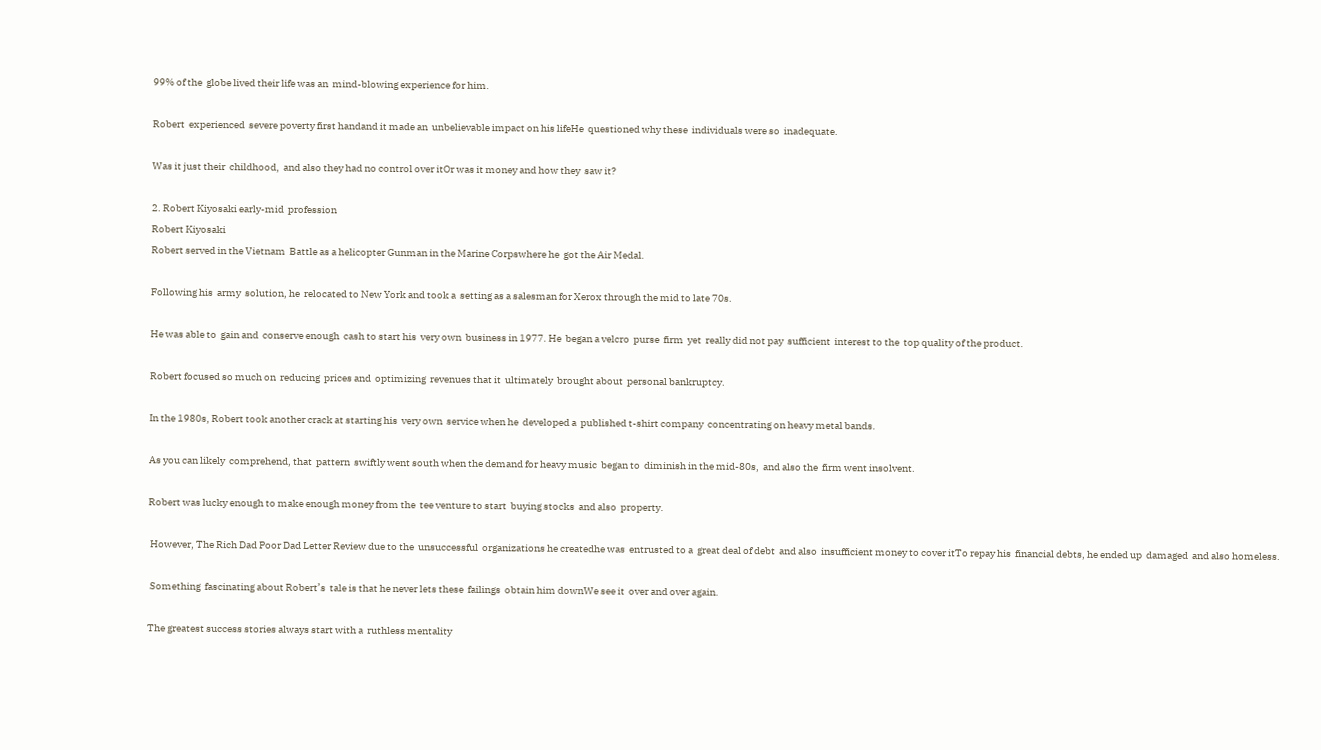99% of the  globe lived their life was an  mind-blowing experience for him.

Robert  experienced  severe poverty first handand it made an  unbelievable impact on his lifeHe  questioned why these  individuals were so  inadequate.

Was it just their  childhood,  and also they had no control over itOr was it money and how they  saw it?

2. Robert Kiyosaki early-mid  profession
Robert Kiyosaki
Robert served in the Vietnam  Battle as a helicopter Gunman in the Marine Corpswhere he  got the Air Medal.

Following his  army  solution, he  relocated to New York and took a  setting as a salesman for Xerox through the mid to late 70s.

He was able to  gain and  conserve enough  cash to start his  very own  business in 1977. He  began a velcro  purse  firm  yet  really did not pay  sufficient  interest to the  top quality of the product.

Robert focused so much on  reducing  prices and  optimizing  revenues that it  ultimately  brought about  personal bankruptcy.

In the 1980s, Robert took another crack at starting his  very own  service when he  developed a  published t-shirt company  concentrating on heavy metal bands.

As you can likely  comprehend, that  pattern  swiftly went south when the demand for heavy music  began to  diminish in the mid-80s,  and also the  firm went insolvent.

Robert was lucky enough to make enough money from the  tee venture to start  buying stocks  and also  property.

 However, The Rich Dad Poor Dad Letter Review due to the  unsuccessful  organizations he createdhe was  entrusted to a  great deal of debt  and also  insufficient money to cover itTo repay his  financial debts, he ended up  damaged  and also homeless.

 Something  fascinating about Robert’s  tale is that he never lets these  failings  obtain him downWe see it  over and over again.

The greatest success stories always start with a  ruthless mentality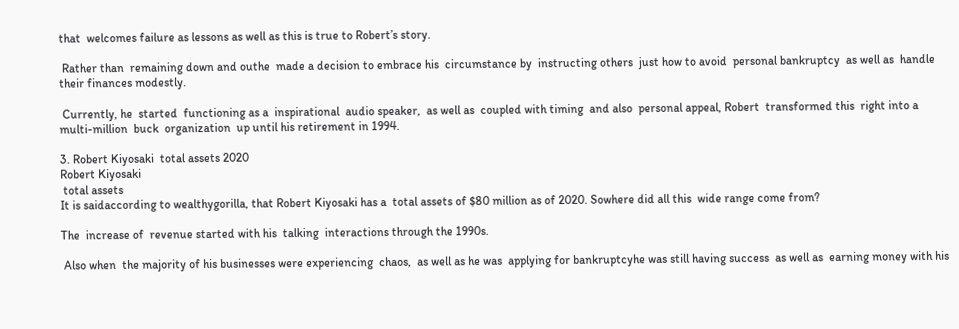that  welcomes failure as lessons as well as this is true to Robert’s story.

 Rather than  remaining down and outhe  made a decision to embrace his  circumstance by  instructing others  just how to avoid  personal bankruptcy  as well as  handle their finances modestly.

 Currently, he  started  functioning as a  inspirational  audio speaker,  as well as  coupled with timing  and also  personal appeal, Robert  transformed this  right into a multi-million  buck  organization  up until his retirement in 1994.

3. Robert Kiyosaki  total assets 2020
Robert Kiyosaki
 total assets
It is saidaccording to wealthygorilla, that Robert Kiyosaki has a  total assets of $80 million as of 2020. Sowhere did all this  wide range come from?

The  increase of  revenue started with his  talking  interactions through the 1990s.

 Also when  the majority of his businesses were experiencing  chaos,  as well as he was  applying for bankruptcyhe was still having success  as well as  earning money with his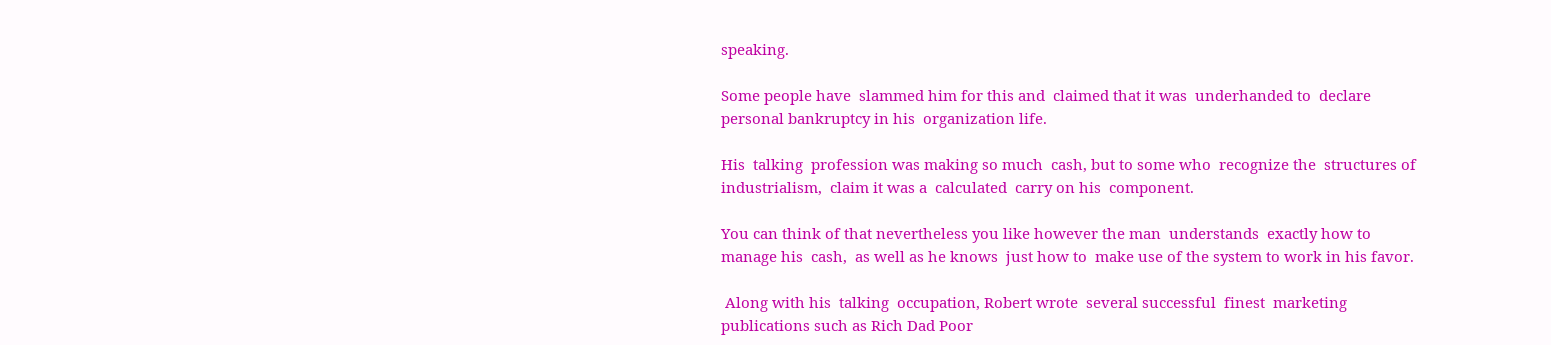speaking.

Some people have  slammed him for this and  claimed that it was  underhanded to  declare  personal bankruptcy in his  organization life.

His  talking  profession was making so much  cash, but to some who  recognize the  structures of  industrialism,  claim it was a  calculated  carry on his  component.

You can think of that nevertheless you like however the man  understands  exactly how to manage his  cash,  as well as he knows  just how to  make use of the system to work in his favor.

 Along with his  talking  occupation, Robert wrote  several successful  finest  marketing  publications such as Rich Dad Poor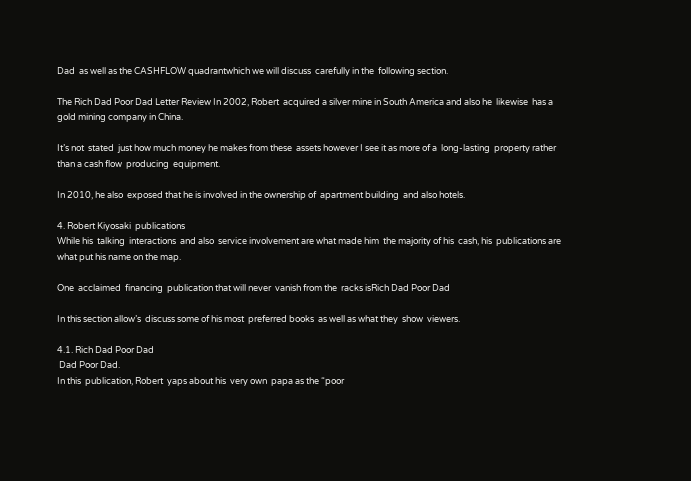Dad  as well as the CASHFLOW quadrantwhich we will discuss  carefully in the  following section.

The Rich Dad Poor Dad Letter Review In 2002, Robert  acquired a silver mine in South America and also he  likewise  has a gold mining company in China.

It’s not  stated  just how much money he makes from these  assets however I see it as more of a  long-lasting  property rather than a cash flow  producing  equipment.

In 2010, he also  exposed that he is involved in the ownership of  apartment building  and also hotels.

4. Robert Kiyosaki  publications
While his  talking  interactions  and also  service involvement are what made him  the majority of his  cash, his  publications are what put his name on the map.

One  acclaimed  financing  publication that will never  vanish from the  racks isRich Dad Poor Dad

In this section allow’s  discuss some of his most  preferred books  as well as what they  show  viewers.

4.1. Rich Dad Poor Dad
 Dad Poor Dad.
In this  publication, Robert  yaps about his  very own  papa as the “poor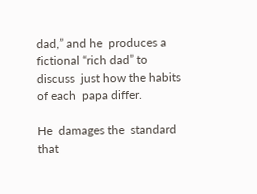dad,” and he  produces a fictional “rich dad” to discuss  just how the habits of each  papa differ.

He  damages the  standard that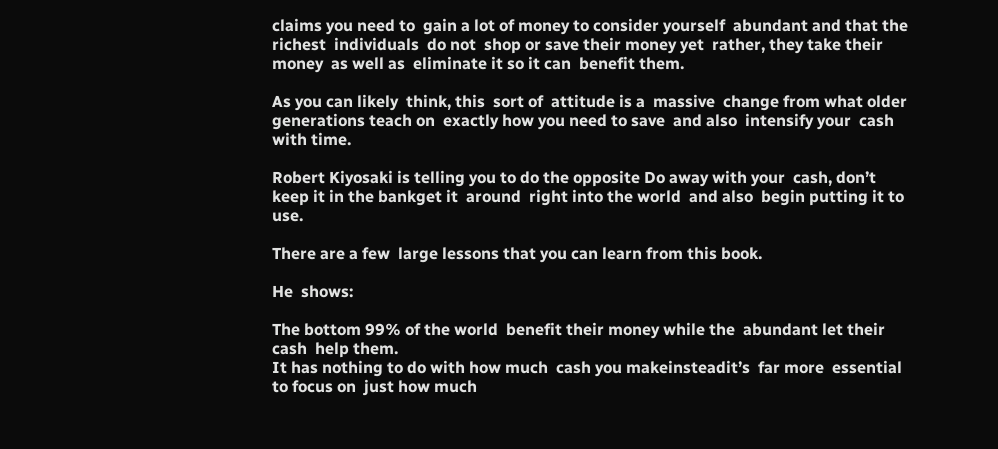claims you need to  gain a lot of money to consider yourself  abundant and that the richest  individuals  do not  shop or save their money yet  rather, they take their money  as well as  eliminate it so it can  benefit them.

As you can likely  think, this  sort of  attitude is a  massive  change from what older generations teach on  exactly how you need to save  and also  intensify your  cash  with time.

Robert Kiyosaki is telling you to do the opposite Do away with your  cash, don’t keep it in the bankget it  around  right into the world  and also  begin putting it to use.

There are a few  large lessons that you can learn from this book.

He  shows:

The bottom 99% of the world  benefit their money while the  abundant let their  cash  help them.
It has nothing to do with how much  cash you makeinsteadit’s  far more  essential to focus on  just how much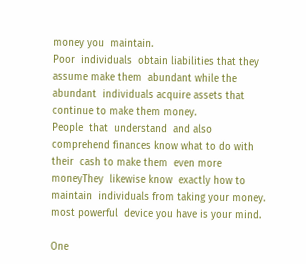money you  maintain.
Poor  individuals  obtain liabilities that they  assume make them  abundant while the  abundant  individuals acquire assets that continue to make them money.
People  that  understand  and also  comprehend finances know what to do with their  cash to make them  even more moneyThey  likewise know  exactly how to  maintain  individuals from taking your money.
most powerful  device you have is your mind.

One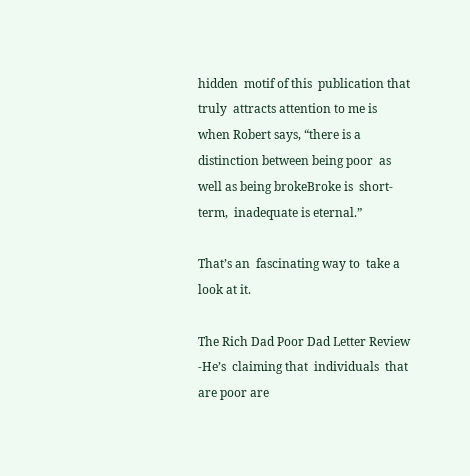hidden  motif of this  publication that  truly  attracts attention to me is when Robert says, “there is a  distinction between being poor  as well as being brokeBroke is  short-term,  inadequate is eternal.”

That’s an  fascinating way to  take a look at it.

The Rich Dad Poor Dad Letter Review -He’s  claiming that  individuals  that are poor are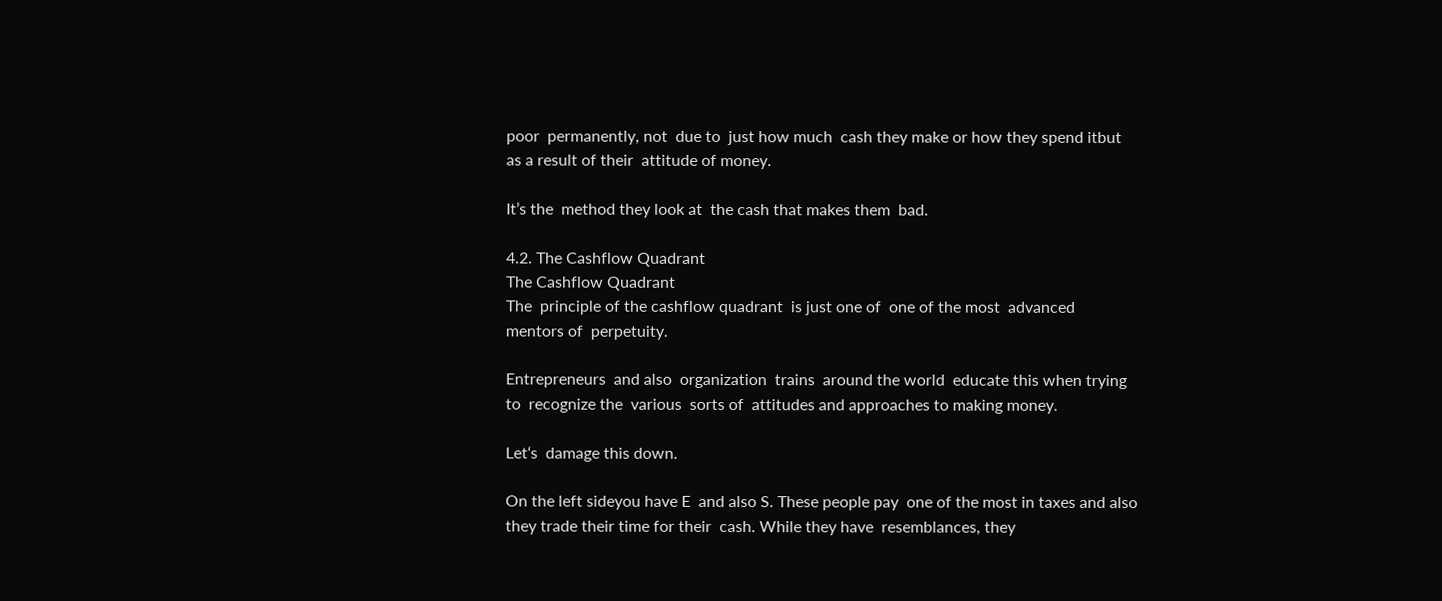poor  permanently, not  due to  just how much  cash they make or how they spend itbut  as a result of their  attitude of money.

It’s the  method they look at  the cash that makes them  bad.

4.2. The Cashflow Quadrant
The Cashflow Quadrant
The  principle of the cashflow quadrant  is just one of  one of the most  advanced  mentors of  perpetuity.

Entrepreneurs  and also  organization  trains  around the world  educate this when trying to  recognize the  various  sorts of  attitudes and approaches to making money.

Let‘s  damage this down.

On the left sideyou have E  and also S. These people pay  one of the most in taxes and also they trade their time for their  cash. While they have  resemblances, they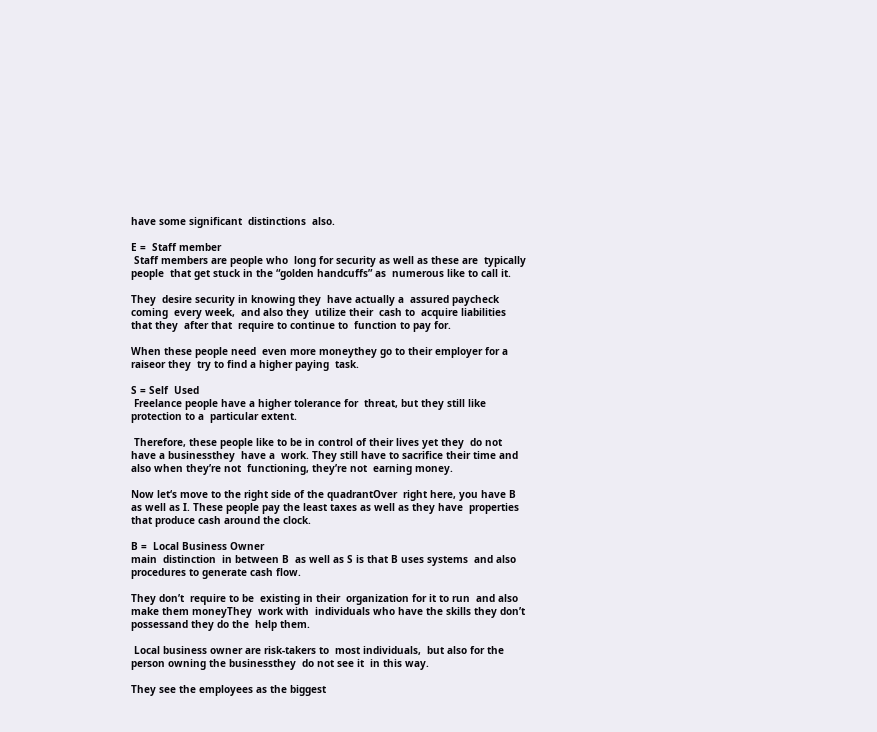have some significant  distinctions  also.

E =  Staff member
 Staff members are people who  long for security as well as these are  typically people  that get stuck in the “golden handcuffs” as  numerous like to call it.

They  desire security in knowing they  have actually a  assured paycheck coming  every week,  and also they  utilize their  cash to  acquire liabilities that they  after that  require to continue to  function to pay for.

When these people need  even more moneythey go to their employer for a raiseor they  try to find a higher paying  task.

S = Self  Used
 Freelance people have a higher tolerance for  threat, but they still like  protection to a  particular extent.

 Therefore, these people like to be in control of their lives yet they  do not  have a businessthey  have a  work. They still have to sacrifice their time and also when they’re not  functioning, they’re not  earning money.

Now let‘s move to the right side of the quadrantOver  right here, you have B  as well as I. These people pay the least taxes as well as they have  properties that produce cash around the clock.

B =  Local Business Owner
main  distinction  in between B  as well as S is that B uses systems  and also  procedures to generate cash flow.

They don’t  require to be  existing in their  organization for it to run  and also make them moneyThey  work with  individuals who have the skills they don’t possessand they do the  help them.

 Local business owner are risk-takers to  most individuals,  but also for the person owning the businessthey  do not see it  in this way.

They see the employees as the biggest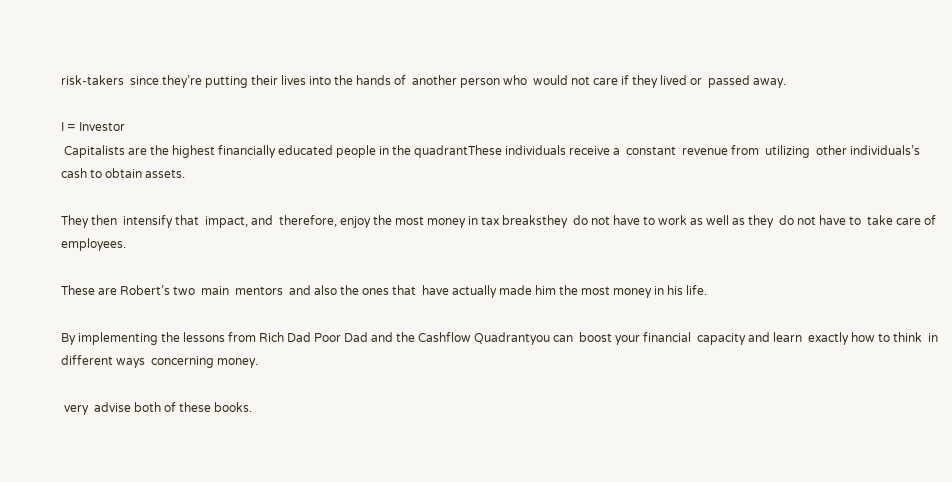risk-takers  since they’re putting their lives into the hands of  another person who  would not care if they lived or  passed away.

I = Investor
 Capitalists are the highest financially educated people in the quadrantThese individuals receive a  constant  revenue from  utilizing  other individuals’s  cash to obtain assets.

They then  intensify that  impact, and  therefore, enjoy the most money in tax breaksthey  do not have to work as well as they  do not have to  take care of employees.

These are Robert’s two  main  mentors  and also the ones that  have actually made him the most money in his life.

By implementing the lessons from Rich Dad Poor Dad and the Cashflow Quadrantyou can  boost your financial  capacity and learn  exactly how to think  in different ways  concerning money.

 very  advise both of these books.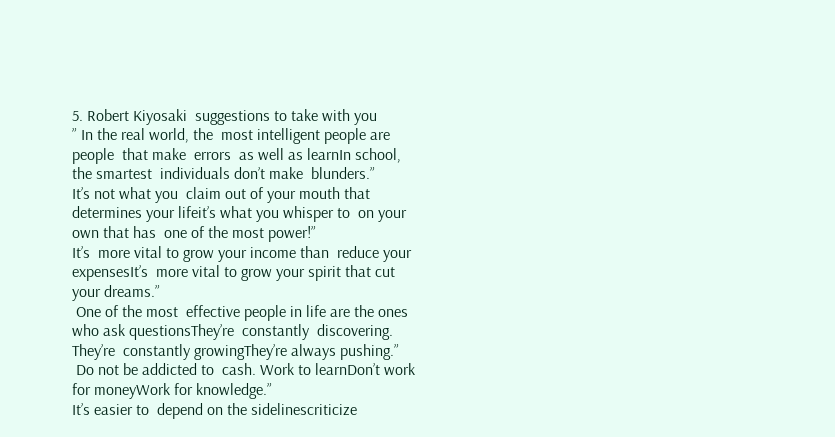5. Robert Kiyosaki  suggestions to take with you
” In the real world, the  most intelligent people are people  that make  errors  as well as learnIn school, the smartest  individuals don’t make  blunders.”
It’s not what you  claim out of your mouth that determines your lifeit’s what you whisper to  on your own that has  one of the most power!”
It’s  more vital to grow your income than  reduce your expensesIt’s  more vital to grow your spirit that cut your dreams.”
 One of the most  effective people in life are the ones who ask questionsThey’re  constantly  discovering. They’re  constantly growingThey’re always pushing.”
 Do not be addicted to  cash. Work to learnDon’t work for moneyWork for knowledge.”
It’s easier to  depend on the sidelinescriticize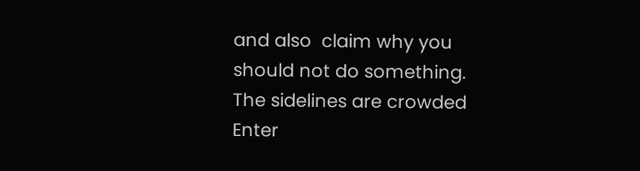and also  claim why you  should not do something. The sidelines are crowded Enter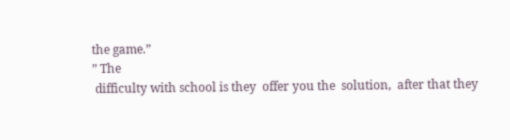the game.”
” The
 difficulty with school is they  offer you the  solution,  after that they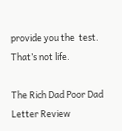provide you the  test. That’s not life.

The Rich Dad Poor Dad Letter Review